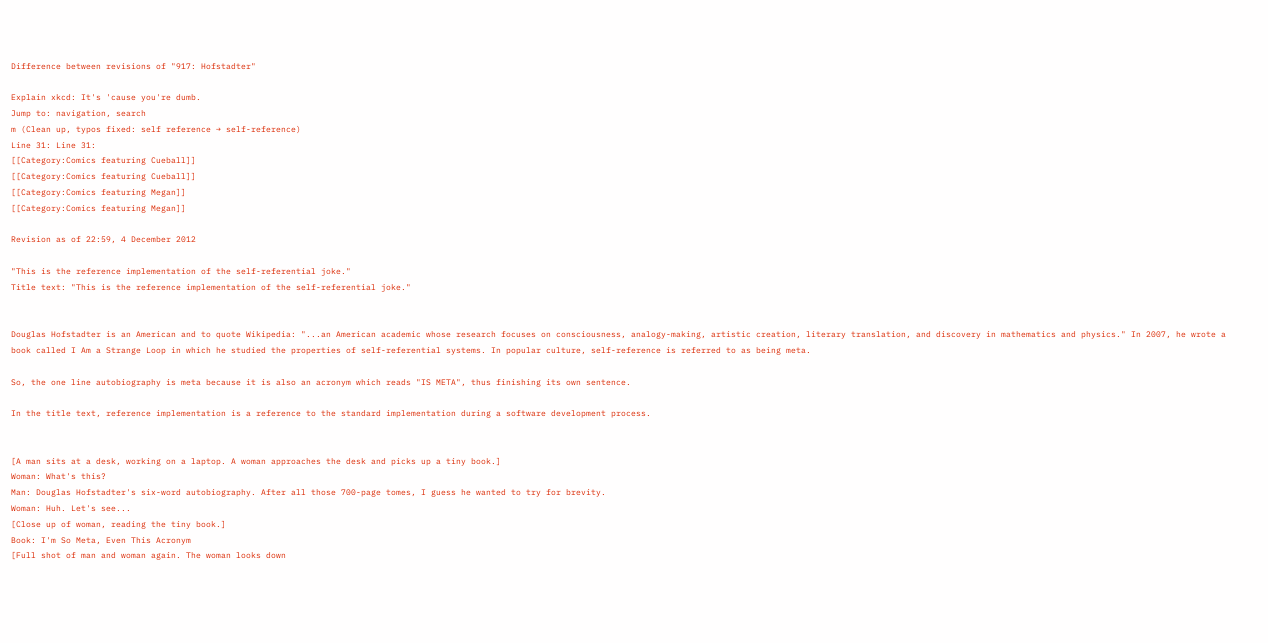Difference between revisions of "917: Hofstadter"

Explain xkcd: It's 'cause you're dumb.
Jump to: navigation, search
m (Clean up, typos fixed: self reference → self-reference)
Line 31: Line 31:
[[Category:Comics featuring Cueball]]
[[Category:Comics featuring Cueball]]
[[Category:Comics featuring Megan]]
[[Category:Comics featuring Megan]]

Revision as of 22:59, 4 December 2012

"This is the reference implementation of the self-referential joke."
Title text: "This is the reference implementation of the self-referential joke."


Douglas Hofstadter is an American and to quote Wikipedia: "...an American academic whose research focuses on consciousness, analogy-making, artistic creation, literary translation, and discovery in mathematics and physics." In 2007, he wrote a book called I Am a Strange Loop in which he studied the properties of self-referential systems. In popular culture, self-reference is referred to as being meta.

So, the one line autobiography is meta because it is also an acronym which reads "IS META", thus finishing its own sentence.

In the title text, reference implementation is a reference to the standard implementation during a software development process.


[A man sits at a desk, working on a laptop. A woman approaches the desk and picks up a tiny book.]
Woman: What's this?
Man: Douglas Hofstadter's six-word autobiography. After all those 700-page tomes, I guess he wanted to try for brevity.
Woman: Huh. Let's see...
[Close up of woman, reading the tiny book.]
Book: I'm So Meta, Even This Acronym
[Full shot of man and woman again. The woman looks down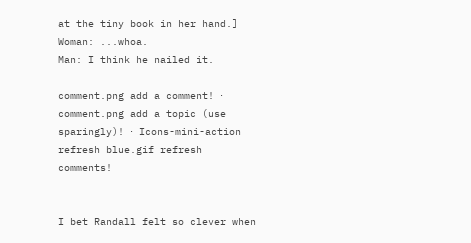at the tiny book in her hand.]
Woman: ...whoa.
Man: I think he nailed it.

comment.png add a comment! ⋅ comment.png add a topic (use sparingly)! ⋅ Icons-mini-action refresh blue.gif refresh comments!


I bet Randall felt so clever when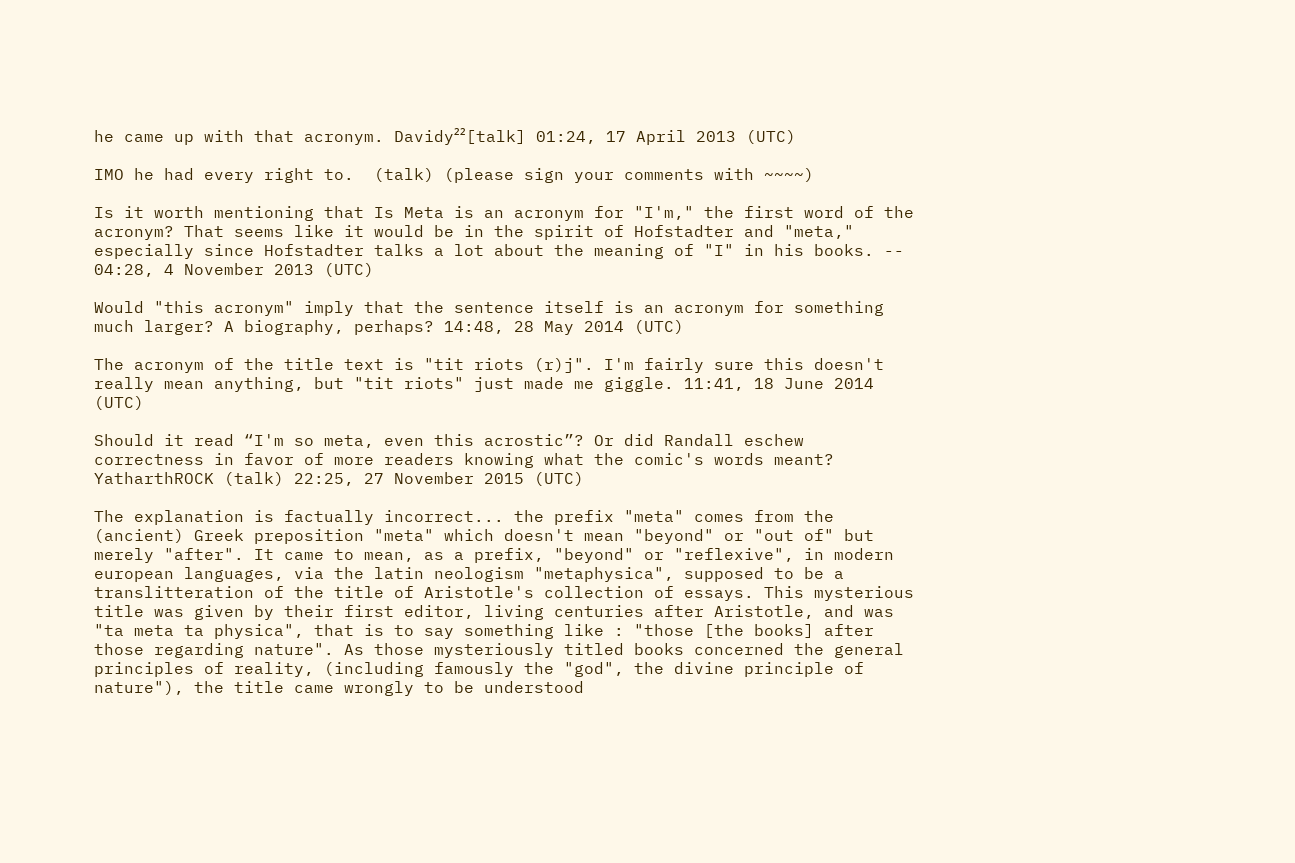he came up with that acronym. Davidy²²[talk] 01:24, 17 April 2013 (UTC)

IMO he had every right to.  (talk) (please sign your comments with ~~~~)

Is it worth mentioning that Is Meta is an acronym for "I'm," the first word of the acronym? That seems like it would be in the spirit of Hofstadter and "meta," especially since Hofstadter talks a lot about the meaning of "I" in his books. -- 04:28, 4 November 2013 (UTC)

Would "this acronym" imply that the sentence itself is an acronym for something much larger? A biography, perhaps? 14:48, 28 May 2014 (UTC)

The acronym of the title text is "tit riots (r)j". I'm fairly sure this doesn't really mean anything, but "tit riots" just made me giggle. 11:41, 18 June 2014 (UTC)

Should it read “I'm so meta, even this acrostic”? Or did Randall eschew correctness in favor of more readers knowing what the comic's words meant? YatharthROCK (talk) 22:25, 27 November 2015 (UTC)

The explanation is factually incorrect... the prefix "meta" comes from the (ancient) Greek preposition "meta" which doesn't mean "beyond" or "out of" but merely "after". It came to mean, as a prefix, "beyond" or "reflexive", in modern european languages, via the latin neologism "metaphysica", supposed to be a translitteration of the title of Aristotle's collection of essays. This mysterious title was given by their first editor, living centuries after Aristotle, and was "ta meta ta physica", that is to say something like : "those [the books] after those regarding nature". As those mysteriously titled books concerned the general principles of reality, (including famously the "god", the divine principle of nature"), the title came wrongly to be understood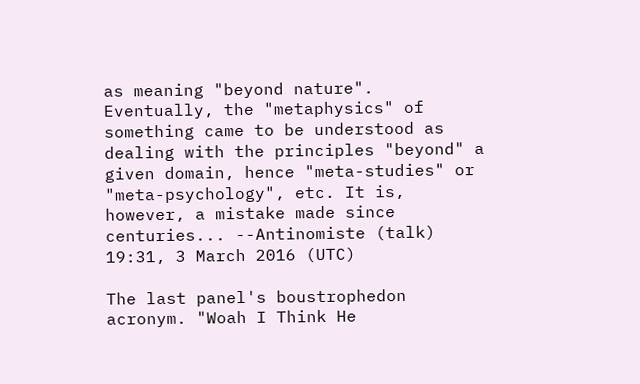as meaning "beyond nature". Eventually, the "metaphysics" of something came to be understood as dealing with the principles "beyond" a given domain, hence "meta-studies" or "meta-psychology", etc. It is, however, a mistake made since centuries... --Antinomiste (talk) 19:31, 3 March 2016 (UTC)

The last panel's boustrophedon acronym. "Woah I Think He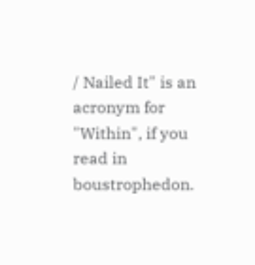/ Nailed It" is an acronym for "Within", if you read in boustrophedon.